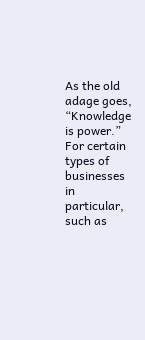As the old adage goes, “Knowledge is power.”  For certain types of businesses in particular, such as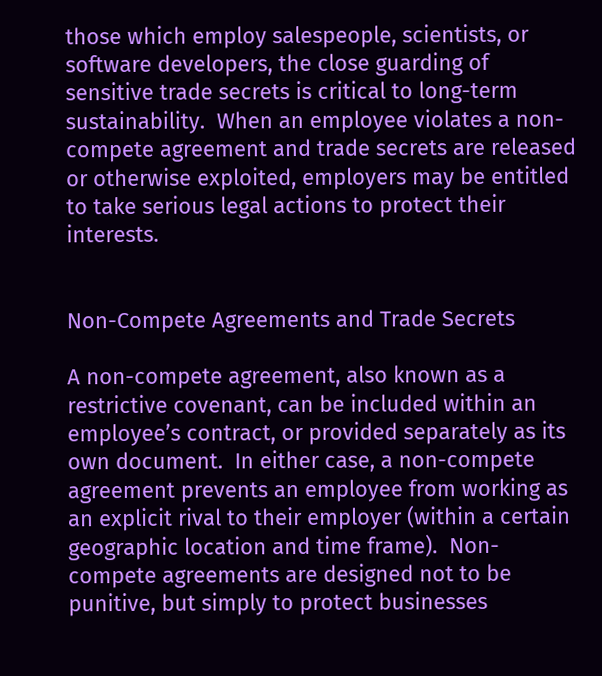those which employ salespeople, scientists, or software developers, the close guarding of sensitive trade secrets is critical to long-term sustainability.  When an employee violates a non-compete agreement and trade secrets are released or otherwise exploited, employers may be entitled to take serious legal actions to protect their interests.


Non-Compete Agreements and Trade Secrets

A non-compete agreement, also known as a restrictive covenant, can be included within an employee’s contract, or provided separately as its own document.  In either case, a non-compete agreement prevents an employee from working as an explicit rival to their employer (within a certain geographic location and time frame).  Non-compete agreements are designed not to be punitive, but simply to protect businesses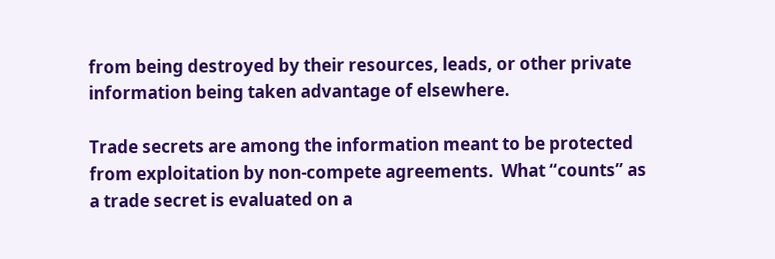from being destroyed by their resources, leads, or other private information being taken advantage of elsewhere.

Trade secrets are among the information meant to be protected from exploitation by non-compete agreements.  What “counts” as a trade secret is evaluated on a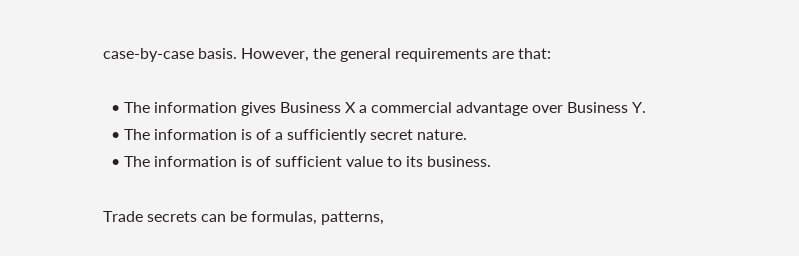case-by-case basis. However, the general requirements are that:

  • The information gives Business X a commercial advantage over Business Y.
  • The information is of a sufficiently secret nature.
  • The information is of sufficient value to its business.

Trade secrets can be formulas, patterns,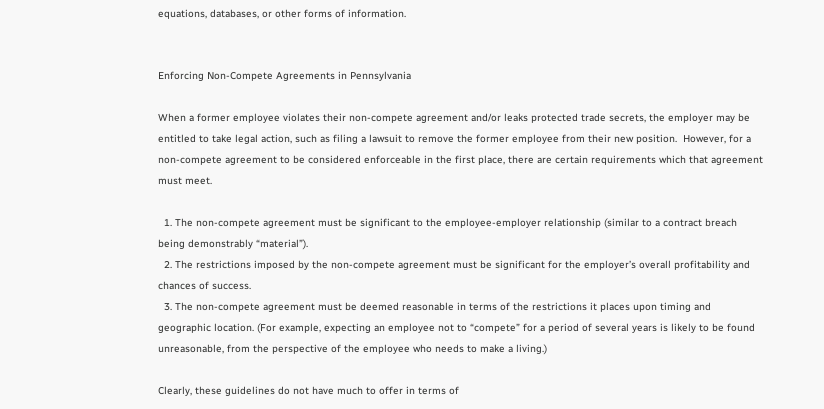equations, databases, or other forms of information.


Enforcing Non-Compete Agreements in Pennsylvania

When a former employee violates their non-compete agreement and/or leaks protected trade secrets, the employer may be entitled to take legal action, such as filing a lawsuit to remove the former employee from their new position.  However, for a non-compete agreement to be considered enforceable in the first place, there are certain requirements which that agreement must meet.

  1. The non-compete agreement must be significant to the employee-employer relationship (similar to a contract breach being demonstrably “material”).
  2. The restrictions imposed by the non-compete agreement must be significant for the employer’s overall profitability and chances of success.
  3. The non-compete agreement must be deemed reasonable in terms of the restrictions it places upon timing and geographic location. (For example, expecting an employee not to “compete” for a period of several years is likely to be found unreasonable, from the perspective of the employee who needs to make a living.)

Clearly, these guidelines do not have much to offer in terms of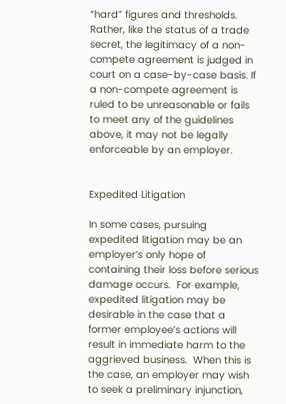“hard” figures and thresholds.  Rather, like the status of a trade secret, the legitimacy of a non-compete agreement is judged in court on a case-by-case basis. If a non-compete agreement is ruled to be unreasonable or fails to meet any of the guidelines above, it may not be legally enforceable by an employer.


Expedited Litigation

In some cases, pursuing expedited litigation may be an employer’s only hope of containing their loss before serious damage occurs.  For example, expedited litigation may be desirable in the case that a former employee’s actions will result in immediate harm to the aggrieved business.  When this is the case, an employer may wish to seek a preliminary injunction,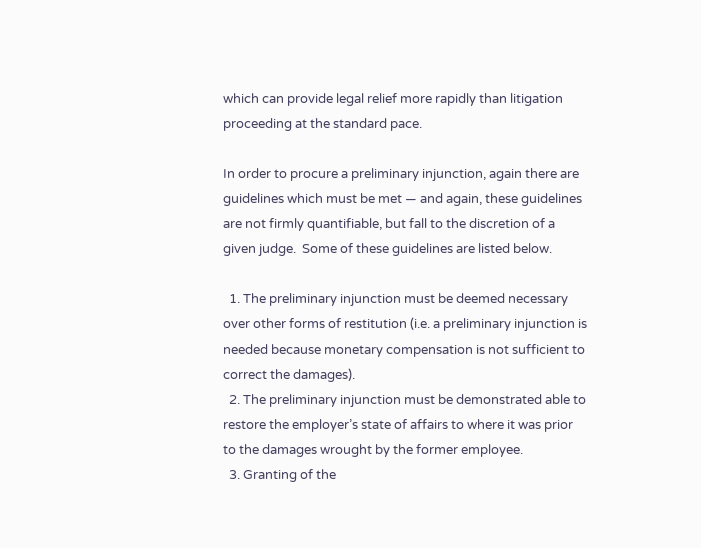which can provide legal relief more rapidly than litigation proceeding at the standard pace.

In order to procure a preliminary injunction, again there are guidelines which must be met — and again, these guidelines are not firmly quantifiable, but fall to the discretion of a given judge.  Some of these guidelines are listed below.

  1. The preliminary injunction must be deemed necessary over other forms of restitution (i.e. a preliminary injunction is needed because monetary compensation is not sufficient to correct the damages).
  2. The preliminary injunction must be demonstrated able to restore the employer’s state of affairs to where it was prior to the damages wrought by the former employee.
  3. Granting of the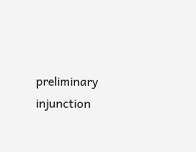preliminary injunction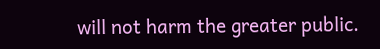will not harm the greater public.